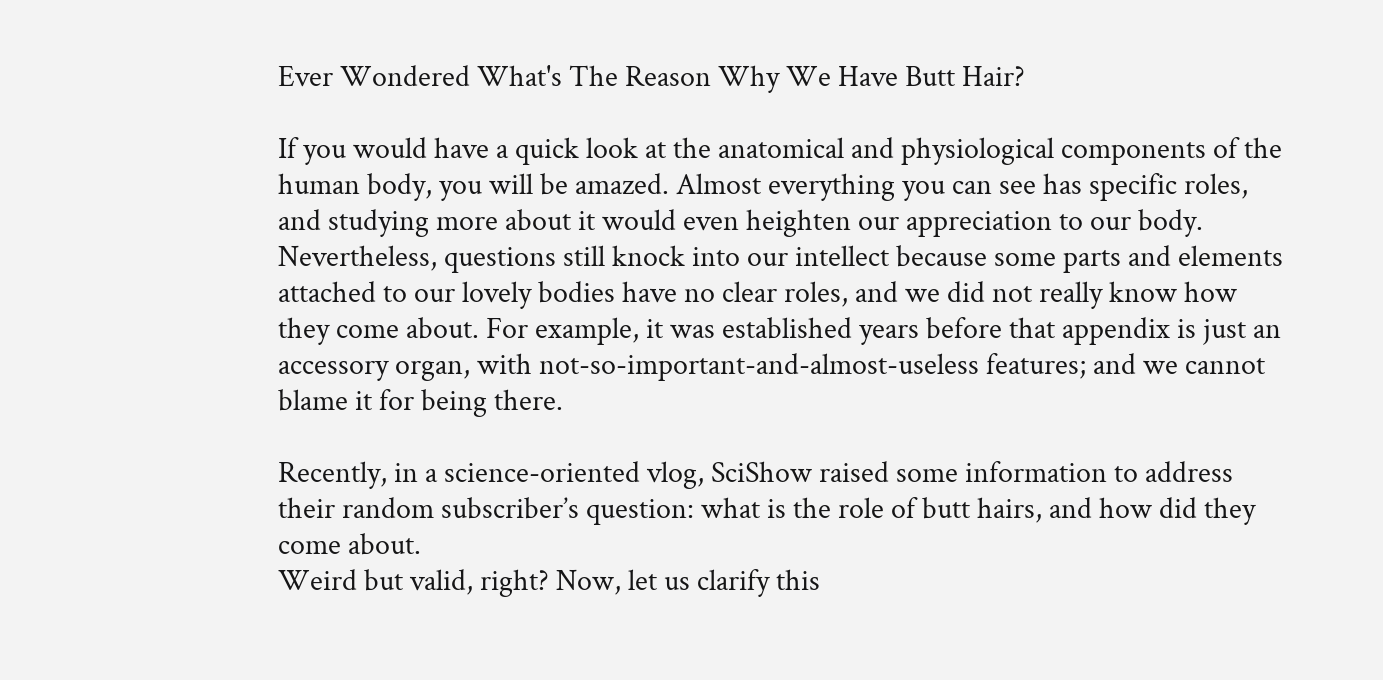Ever Wondered What's The Reason Why We Have Butt Hair?

If you would have a quick look at the anatomical and physiological components of the human body, you will be amazed. Almost everything you can see has specific roles, and studying more about it would even heighten our appreciation to our body. Nevertheless, questions still knock into our intellect because some parts and elements attached to our lovely bodies have no clear roles, and we did not really know how they come about. For example, it was established years before that appendix is just an accessory organ, with not-so-important-and-almost-useless features; and we cannot blame it for being there.

Recently, in a science-oriented vlog, SciShow raised some information to address their random subscriber’s question: what is the role of butt hairs, and how did they come about.
Weird but valid, right? Now, let us clarify this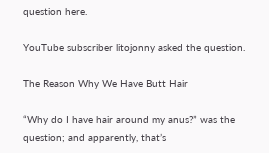question here.

YouTube subscriber litojonny asked the question.

The Reason Why We Have Butt Hair

“Why do I have hair around my anus?” was the question; and apparently, that’s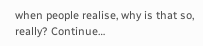when people realise, why is that so, really? Continue…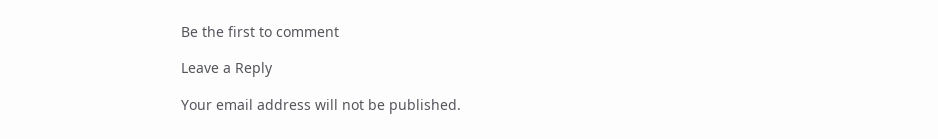Be the first to comment

Leave a Reply

Your email address will not be published.